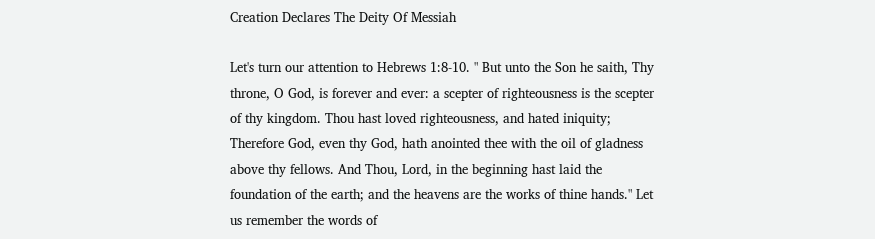Creation Declares The Deity Of Messiah

Let's turn our attention to Hebrews 1:8-10. " But unto the Son he saith, Thy throne, O God, is forever and ever: a scepter of righteousness is the scepter of thy kingdom. Thou hast loved righteousness, and hated iniquity; Therefore God, even thy God, hath anointed thee with the oil of gladness above thy fellows. And Thou, Lord, in the beginning hast laid the foundation of the earth; and the heavens are the works of thine hands." Let us remember the words of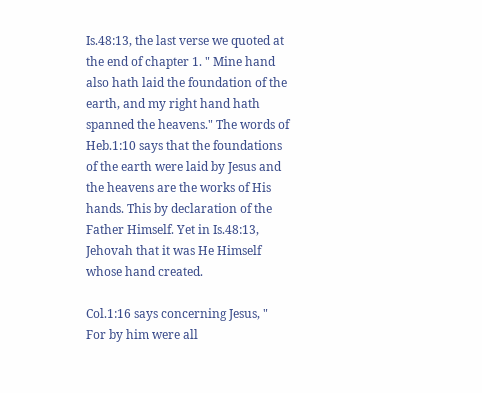Is.48:13, the last verse we quoted at the end of chapter 1. " Mine hand also hath laid the foundation of the earth, and my right hand hath spanned the heavens." The words of Heb.1:10 says that the foundations of the earth were laid by Jesus and the heavens are the works of His hands. This by declaration of the Father Himself. Yet in Is.48:13, Jehovah that it was He Himself whose hand created.

Col.1:16 says concerning Jesus, " For by him were all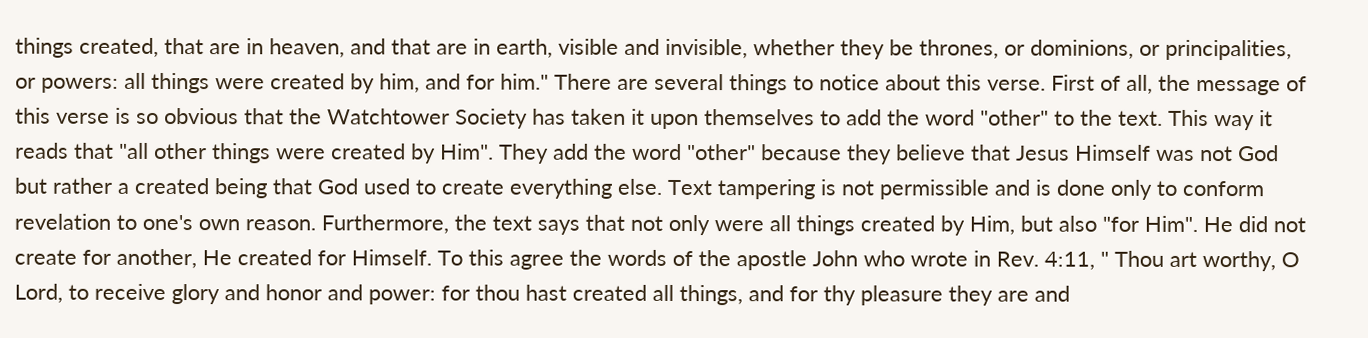things created, that are in heaven, and that are in earth, visible and invisible, whether they be thrones, or dominions, or principalities, or powers: all things were created by him, and for him." There are several things to notice about this verse. First of all, the message of this verse is so obvious that the Watchtower Society has taken it upon themselves to add the word "other" to the text. This way it reads that "all other things were created by Him". They add the word "other" because they believe that Jesus Himself was not God but rather a created being that God used to create everything else. Text tampering is not permissible and is done only to conform revelation to one's own reason. Furthermore, the text says that not only were all things created by Him, but also "for Him". He did not create for another, He created for Himself. To this agree the words of the apostle John who wrote in Rev. 4:11, " Thou art worthy, O Lord, to receive glory and honor and power: for thou hast created all things, and for thy pleasure they are and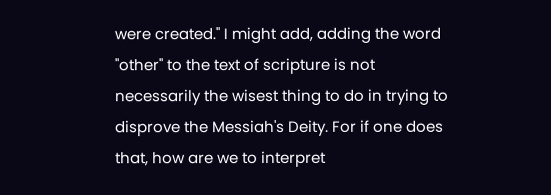were created." I might add, adding the word "other" to the text of scripture is not necessarily the wisest thing to do in trying to disprove the Messiah's Deity. For if one does that, how are we to interpret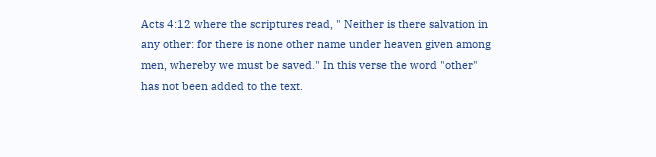Acts 4:12 where the scriptures read, " Neither is there salvation in any other: for there is none other name under heaven given among men, whereby we must be saved." In this verse the word "other" has not been added to the text.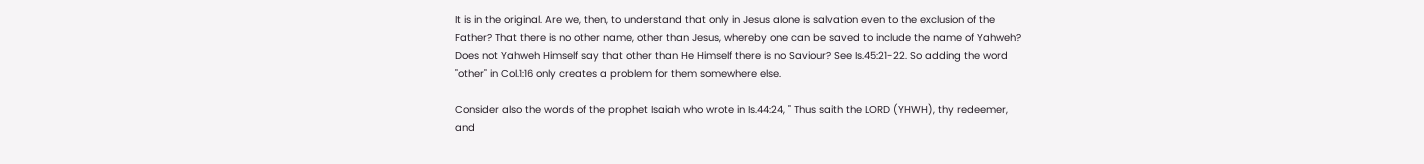It is in the original. Are we, then, to understand that only in Jesus alone is salvation even to the exclusion of the Father? That there is no other name, other than Jesus, whereby one can be saved to include the name of Yahweh? Does not Yahweh Himself say that other than He Himself there is no Saviour? See Is.45:21-22. So adding the word "other" in Col.1:16 only creates a problem for them somewhere else.

Consider also the words of the prophet Isaiah who wrote in Is.44:24, " Thus saith the LORD (YHWH), thy redeemer, and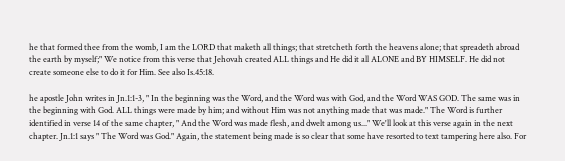he that formed thee from the womb, I am the LORD that maketh all things; that stretcheth forth the heavens alone; that spreadeth abroad the earth by myself;" We notice from this verse that Jehovah created ALL things and He did it all ALONE and BY HIMSELF. He did not create someone else to do it for Him. See also Is.45:18.

he apostle John writes in Jn.1:1-3, " In the beginning was the Word, and the Word was with God, and the Word WAS GOD. The same was in the beginning with God. ALL things were made by him; and without Him was not anything made that was made." The Word is further identified in verse 14 of the same chapter, " And the Word was made flesh, and dwelt among us..." We'll look at this verse again in the next chapter. Jn.1:1 says " The Word was God." Again, the statement being made is so clear that some have resorted to text tampering here also. For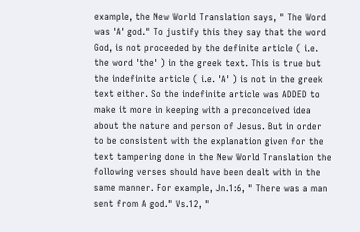example, the New World Translation says, " The Word was 'A' god." To justify this they say that the word God, is not proceeded by the definite article ( i.e. the word 'the' ) in the greek text. This is true but the indefinite article ( i.e. 'A' ) is not in the greek text either. So the indefinite article was ADDED to make it more in keeping with a preconceived idea about the nature and person of Jesus. But in order to be consistent with the explanation given for the text tampering done in the New World Translation the following verses should have been dealt with in the same manner. For example, Jn.1:6, " There was a man sent from A god." Vs.12, "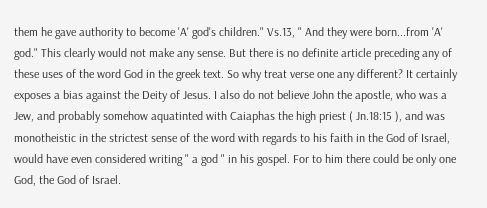them he gave authority to become 'A' god's children." Vs.13, " And they were born...from 'A' god." This clearly would not make any sense. But there is no definite article preceding any of these uses of the word God in the greek text. So why treat verse one any different? It certainly exposes a bias against the Deity of Jesus. I also do not believe John the apostle, who was a Jew, and probably somehow aquatinted with Caiaphas the high priest ( Jn.18:15 ), and was monotheistic in the strictest sense of the word with regards to his faith in the God of Israel, would have even considered writing " a god " in his gospel. For to him there could be only one God, the God of Israel.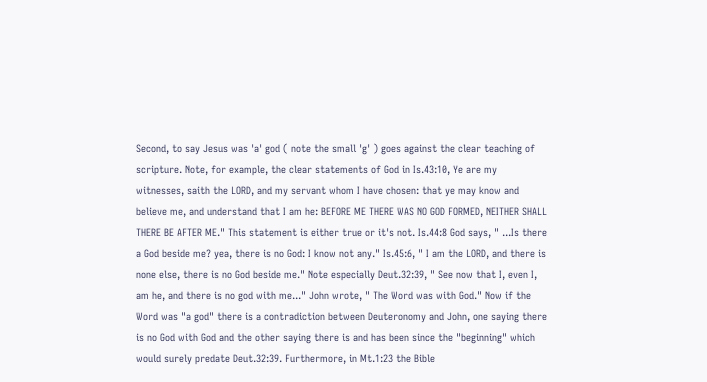Second, to say Jesus was 'a' god ( note the small 'g' ) goes against the clear teaching of scripture. Note, for example, the clear statements of God in Is.43:10, Ye are my witnesses, saith the LORD, and my servant whom I have chosen: that ye may know and believe me, and understand that I am he: BEFORE ME THERE WAS NO GOD FORMED, NEITHER SHALL THERE BE AFTER ME." This statement is either true or it's not. Is.44:8 God says, " ...Is there a God beside me? yea, there is no God: I know not any." Is.45:6, " I am the LORD, and there is none else, there is no God beside me." Note especially Deut.32:39, " See now that I, even I, am he, and there is no god with me..." John wrote, " The Word was with God." Now if the Word was "a god" there is a contradiction between Deuteronomy and John, one saying there is no God with God and the other saying there is and has been since the "beginning" which would surely predate Deut.32:39. Furthermore, in Mt.1:23 the Bible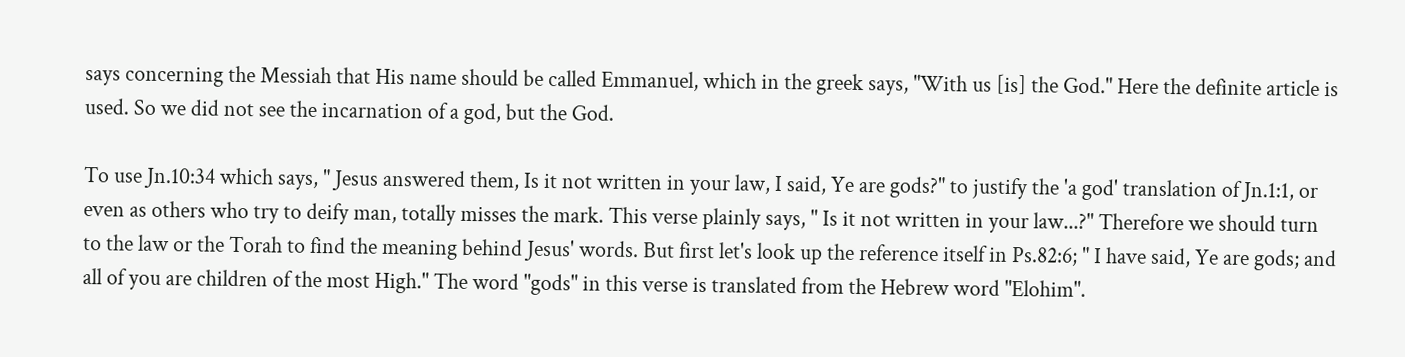says concerning the Messiah that His name should be called Emmanuel, which in the greek says, "With us [is] the God." Here the definite article is used. So we did not see the incarnation of a god, but the God.

To use Jn.10:34 which says, " Jesus answered them, Is it not written in your law, I said, Ye are gods?" to justify the 'a god' translation of Jn.1:1, or even as others who try to deify man, totally misses the mark. This verse plainly says, " Is it not written in your law...?" Therefore we should turn to the law or the Torah to find the meaning behind Jesus' words. But first let's look up the reference itself in Ps.82:6; " I have said, Ye are gods; and all of you are children of the most High." The word "gods" in this verse is translated from the Hebrew word "Elohim".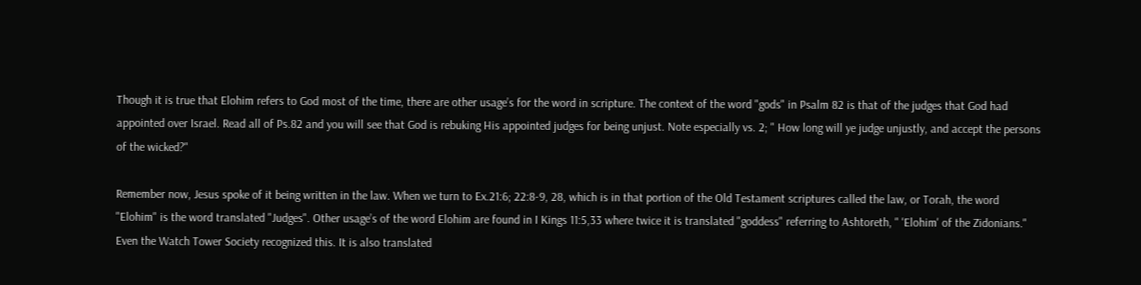Though it is true that Elohim refers to God most of the time, there are other usage’s for the word in scripture. The context of the word "gods" in Psalm 82 is that of the judges that God had appointed over Israel. Read all of Ps.82 and you will see that God is rebuking His appointed judges for being unjust. Note especially vs. 2; " How long will ye judge unjustly, and accept the persons of the wicked?"

Remember now, Jesus spoke of it being written in the law. When we turn to Ex.21:6; 22:8-9, 28, which is in that portion of the Old Testament scriptures called the law, or Torah, the word "Elohim" is the word translated "Judges". Other usage’s of the word Elohim are found in I Kings 11:5,33 where twice it is translated "goddess" referring to Ashtoreth, " 'Elohim' of the Zidonians." Even the Watch Tower Society recognized this. It is also translated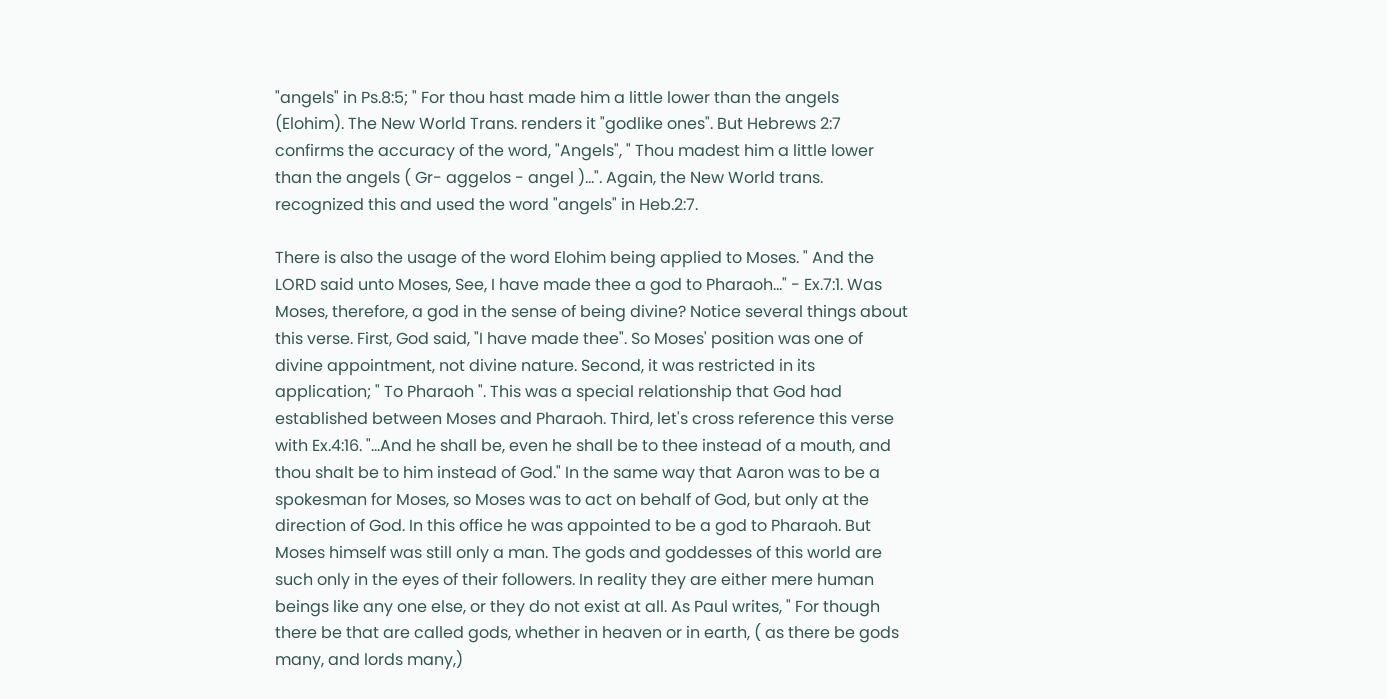"angels" in Ps.8:5; " For thou hast made him a little lower than the angels (Elohim). The New World Trans. renders it "godlike ones". But Hebrews 2:7 confirms the accuracy of the word, "Angels", " Thou madest him a little lower than the angels ( Gr- aggelos - angel )...". Again, the New World trans. recognized this and used the word "angels" in Heb.2:7.

There is also the usage of the word Elohim being applied to Moses. " And the LORD said unto Moses, See, I have made thee a god to Pharaoh..." - Ex.7:1. Was Moses, therefore, a god in the sense of being divine? Notice several things about this verse. First, God said, "I have made thee". So Moses' position was one of divine appointment, not divine nature. Second, it was restricted in its application; " To Pharaoh ". This was a special relationship that God had established between Moses and Pharaoh. Third, let's cross reference this verse with Ex.4:16. "...And he shall be, even he shall be to thee instead of a mouth, and thou shalt be to him instead of God." In the same way that Aaron was to be a spokesman for Moses, so Moses was to act on behalf of God, but only at the direction of God. In this office he was appointed to be a god to Pharaoh. But Moses himself was still only a man. The gods and goddesses of this world are such only in the eyes of their followers. In reality they are either mere human beings like any one else, or they do not exist at all. As Paul writes, " For though there be that are called gods, whether in heaven or in earth, ( as there be gods many, and lords many,)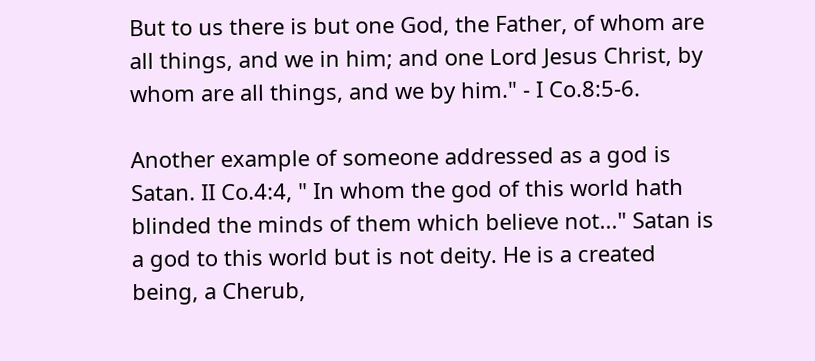But to us there is but one God, the Father, of whom are all things, and we in him; and one Lord Jesus Christ, by whom are all things, and we by him." - I Co.8:5-6.

Another example of someone addressed as a god is Satan. II Co.4:4, " In whom the god of this world hath blinded the minds of them which believe not..." Satan is a god to this world but is not deity. He is a created being, a Cherub,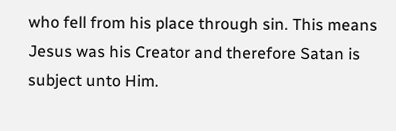who fell from his place through sin. This means Jesus was his Creator and therefore Satan is subject unto Him.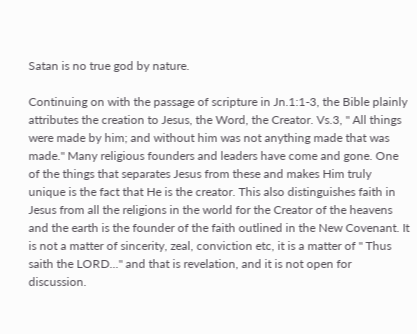Satan is no true god by nature.

Continuing on with the passage of scripture in Jn.1:1-3, the Bible plainly attributes the creation to Jesus, the Word, the Creator. Vs.3, " All things were made by him; and without him was not anything made that was made." Many religious founders and leaders have come and gone. One of the things that separates Jesus from these and makes Him truly unique is the fact that He is the creator. This also distinguishes faith in Jesus from all the religions in the world for the Creator of the heavens and the earth is the founder of the faith outlined in the New Covenant. It is not a matter of sincerity, zeal, conviction etc, it is a matter of " Thus saith the LORD..." and that is revelation, and it is not open for discussion.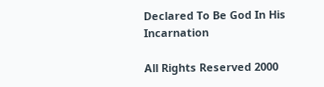Declared To Be God In His Incarnation

All Rights Reserved 2000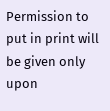Permission to put in print will be given only upon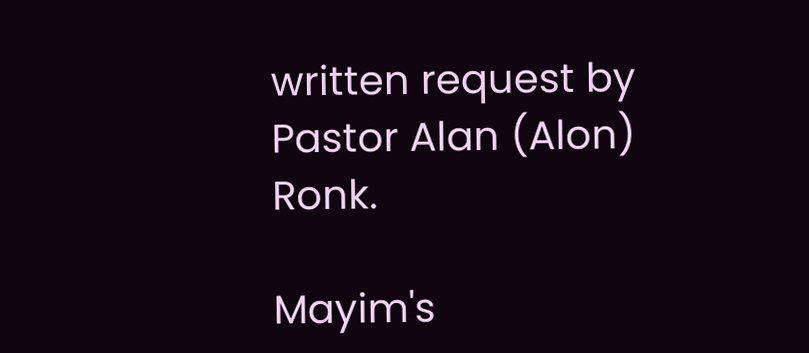written request by Pastor Alan (Alon) Ronk.

Mayim's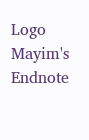Logo
Mayim's Endnote